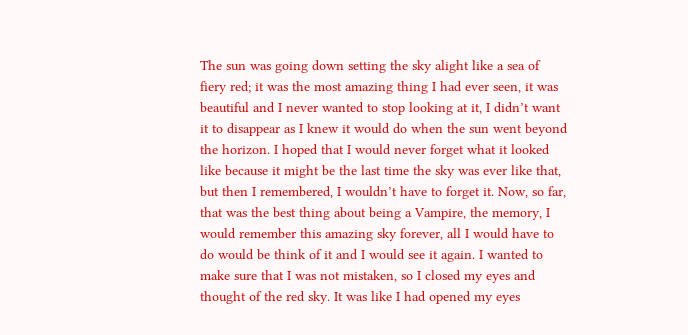The sun was going down setting the sky alight like a sea of fiery red; it was the most amazing thing I had ever seen, it was beautiful and I never wanted to stop looking at it, I didn’t want it to disappear as I knew it would do when the sun went beyond the horizon. I hoped that I would never forget what it looked like because it might be the last time the sky was ever like that, but then I remembered, I wouldn’t have to forget it. Now, so far, that was the best thing about being a Vampire, the memory, I would remember this amazing sky forever, all I would have to do would be think of it and I would see it again. I wanted to make sure that I was not mistaken, so I closed my eyes and thought of the red sky. It was like I had opened my eyes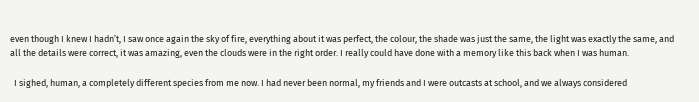even though I knew I hadn’t, I saw once again the sky of fire, everything about it was perfect, the colour, the shade was just the same, the light was exactly the same, and all the details were correct, it was amazing, even the clouds were in the right order. I really could have done with a memory like this back when I was human.

  I sighed, human, a completely different species from me now. I had never been normal, my friends and I were outcasts at school, and we always considered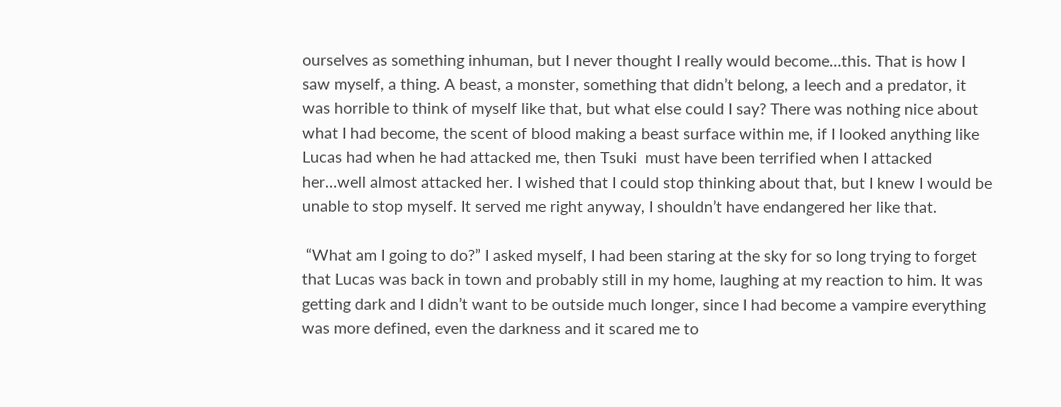ourselves as something inhuman, but I never thought I really would become…this. That is how I saw myself, a thing. A beast, a monster, something that didn’t belong, a leech and a predator, it was horrible to think of myself like that, but what else could I say? There was nothing nice about what I had become, the scent of blood making a beast surface within me, if I looked anything like Lucas had when he had attacked me, then Tsuki  must have been terrified when I attacked her…well almost attacked her. I wished that I could stop thinking about that, but I knew I would be unable to stop myself. It served me right anyway, I shouldn’t have endangered her like that.

 “What am I going to do?” I asked myself, I had been staring at the sky for so long trying to forget that Lucas was back in town and probably still in my home, laughing at my reaction to him. It was getting dark and I didn’t want to be outside much longer, since I had become a vampire everything was more defined, even the darkness and it scared me to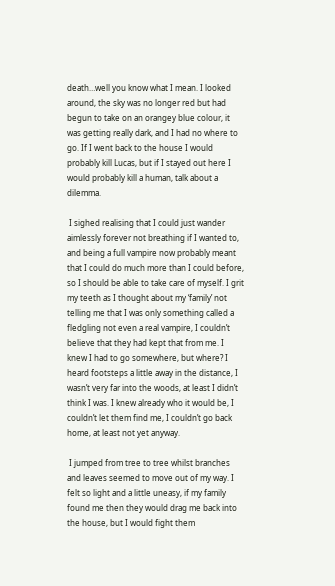death…well you know what I mean. I looked around, the sky was no longer red but had begun to take on an orangey blue colour, it was getting really dark, and I had no where to go. If I went back to the house I would probably kill Lucas, but if I stayed out here I would probably kill a human, talk about a dilemma.

 I sighed realising that I could just wander aimlessly forever not breathing if I wanted to, and being a full vampire now probably meant that I could do much more than I could before, so I should be able to take care of myself. I grit my teeth as I thought about my ‘family’ not telling me that I was only something called a fledgling not even a real vampire, I couldn’t believe that they had kept that from me. I knew I had to go somewhere, but where? I heard footsteps a little away in the distance, I wasn’t very far into the woods, at least I didn’t think I was. I knew already who it would be, I couldn’t let them find me, I couldn’t go back home, at least not yet anyway.

 I jumped from tree to tree whilst branches and leaves seemed to move out of my way. I felt so light and a little uneasy, if my family found me then they would drag me back into the house, but I would fight them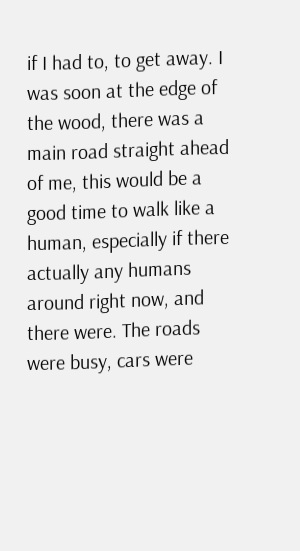if I had to, to get away. I was soon at the edge of the wood, there was a main road straight ahead of me, this would be a good time to walk like a human, especially if there actually any humans around right now, and there were. The roads were busy, cars were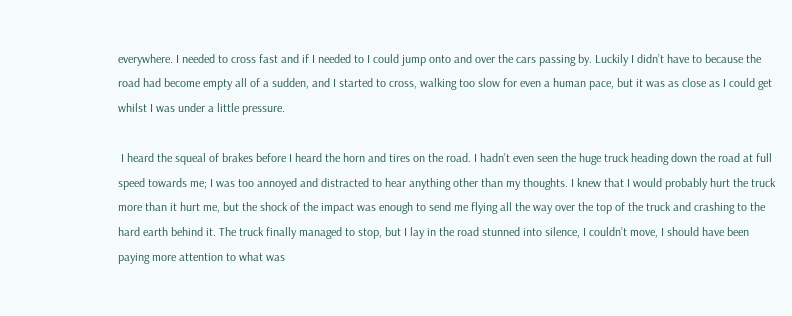everywhere. I needed to cross fast and if I needed to I could jump onto and over the cars passing by. Luckily I didn’t have to because the road had become empty all of a sudden, and I started to cross, walking too slow for even a human pace, but it was as close as I could get whilst I was under a little pressure.

 I heard the squeal of brakes before I heard the horn and tires on the road. I hadn’t even seen the huge truck heading down the road at full speed towards me; I was too annoyed and distracted to hear anything other than my thoughts. I knew that I would probably hurt the truck more than it hurt me, but the shock of the impact was enough to send me flying all the way over the top of the truck and crashing to the hard earth behind it. The truck finally managed to stop, but I lay in the road stunned into silence, I couldn’t move, I should have been paying more attention to what was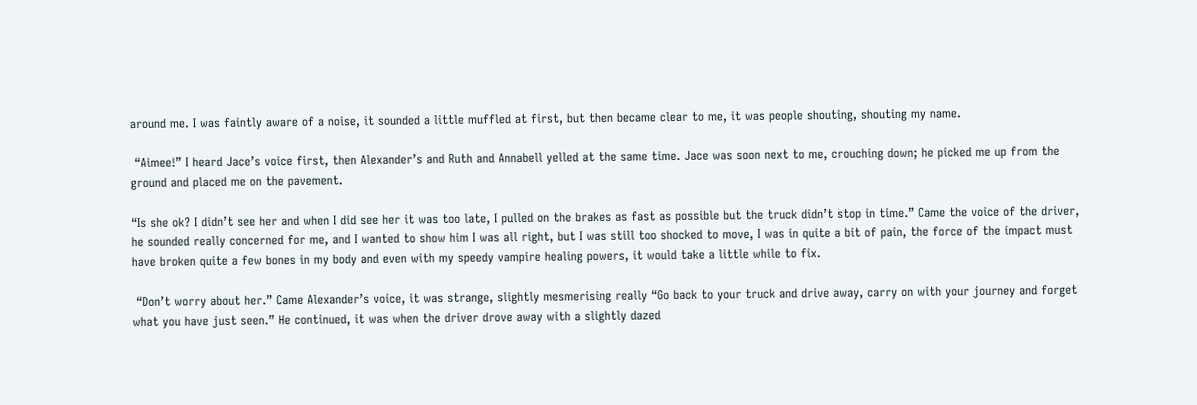around me. I was faintly aware of a noise, it sounded a little muffled at first, but then became clear to me, it was people shouting, shouting my name.

 “Aimee!” I heard Jace’s voice first, then Alexander’s and Ruth and Annabell yelled at the same time. Jace was soon next to me, crouching down; he picked me up from the ground and placed me on the pavement.

“Is she ok? I didn’t see her and when I did see her it was too late, I pulled on the brakes as fast as possible but the truck didn’t stop in time.” Came the voice of the driver, he sounded really concerned for me, and I wanted to show him I was all right, but I was still too shocked to move, I was in quite a bit of pain, the force of the impact must have broken quite a few bones in my body and even with my speedy vampire healing powers, it would take a little while to fix.

 “Don’t worry about her.” Came Alexander’s voice, it was strange, slightly mesmerising really “Go back to your truck and drive away, carry on with your journey and forget what you have just seen.” He continued, it was when the driver drove away with a slightly dazed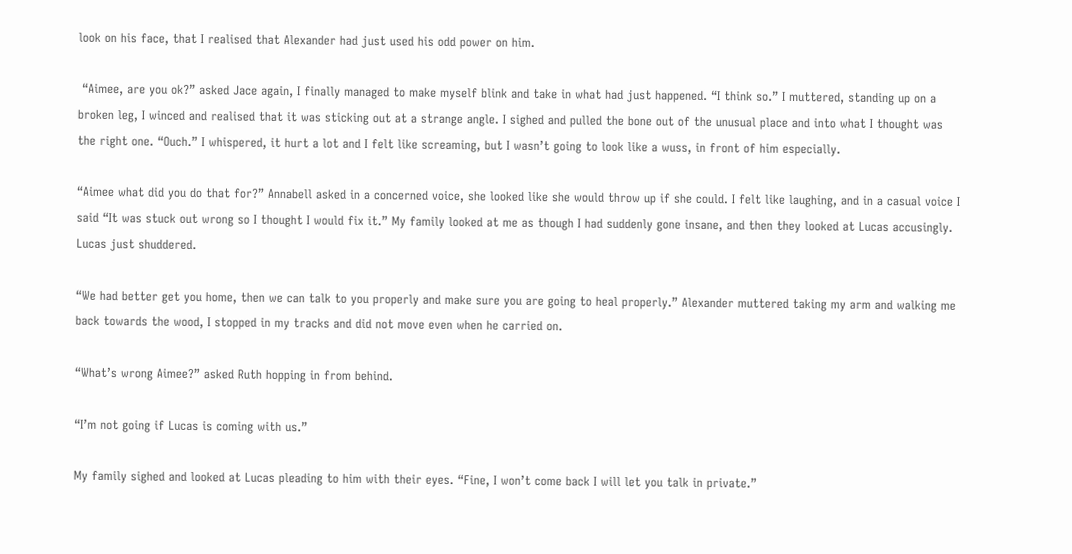look on his face, that I realised that Alexander had just used his odd power on him.

 “Aimee, are you ok?” asked Jace again, I finally managed to make myself blink and take in what had just happened. “I think so.” I muttered, standing up on a broken leg, I winced and realised that it was sticking out at a strange angle. I sighed and pulled the bone out of the unusual place and into what I thought was the right one. “Ouch.” I whispered, it hurt a lot and I felt like screaming, but I wasn’t going to look like a wuss, in front of him especially.

“Aimee what did you do that for?” Annabell asked in a concerned voice, she looked like she would throw up if she could. I felt like laughing, and in a casual voice I said “It was stuck out wrong so I thought I would fix it.” My family looked at me as though I had suddenly gone insane, and then they looked at Lucas accusingly. Lucas just shuddered.

“We had better get you home, then we can talk to you properly and make sure you are going to heal properly.” Alexander muttered taking my arm and walking me back towards the wood, I stopped in my tracks and did not move even when he carried on.

“What’s wrong Aimee?” asked Ruth hopping in from behind.

“I’m not going if Lucas is coming with us.”

My family sighed and looked at Lucas pleading to him with their eyes. “Fine, I won’t come back I will let you talk in private.”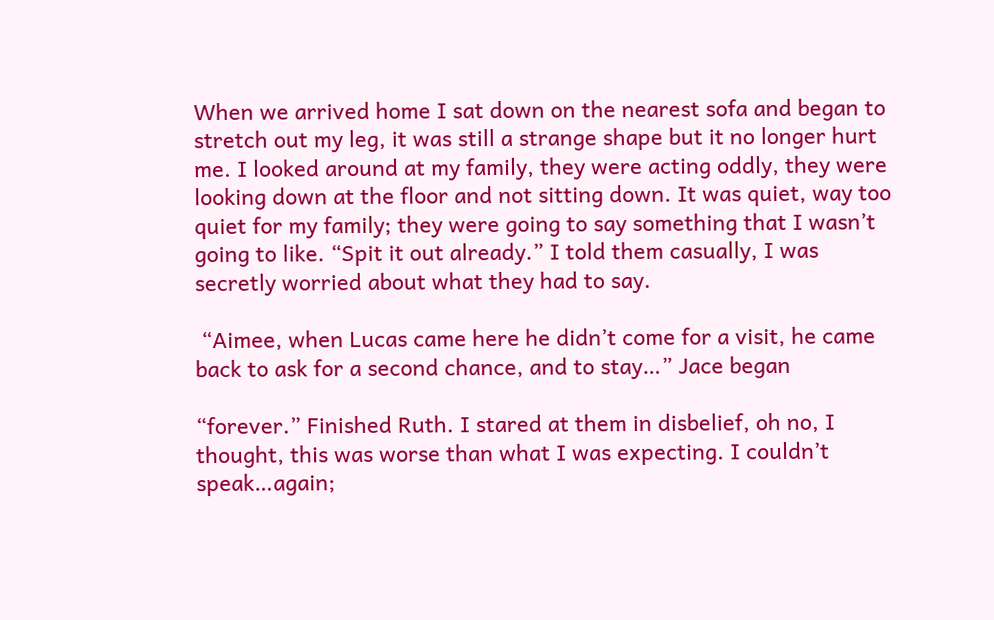When we arrived home I sat down on the nearest sofa and began to stretch out my leg, it was still a strange shape but it no longer hurt me. I looked around at my family, they were acting oddly, they were looking down at the floor and not sitting down. It was quiet, way too quiet for my family; they were going to say something that I wasn’t going to like. “Spit it out already.” I told them casually, I was secretly worried about what they had to say.

 “Aimee, when Lucas came here he didn’t come for a visit, he came back to ask for a second chance, and to stay…” Jace began

“forever.” Finished Ruth. I stared at them in disbelief, oh no, I thought, this was worse than what I was expecting. I couldn’t speak…again;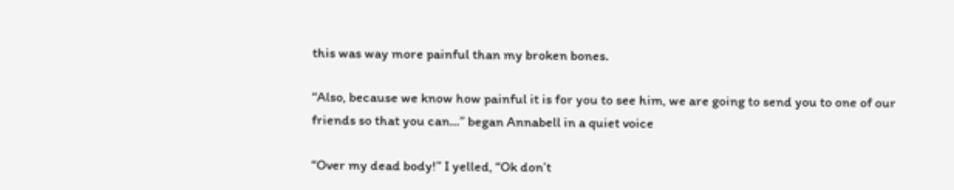this was way more painful than my broken bones.

“Also, because we know how painful it is for you to see him, we are going to send you to one of our friends so that you can…” began Annabell in a quiet voice

“Over my dead body!” I yelled, “Ok don’t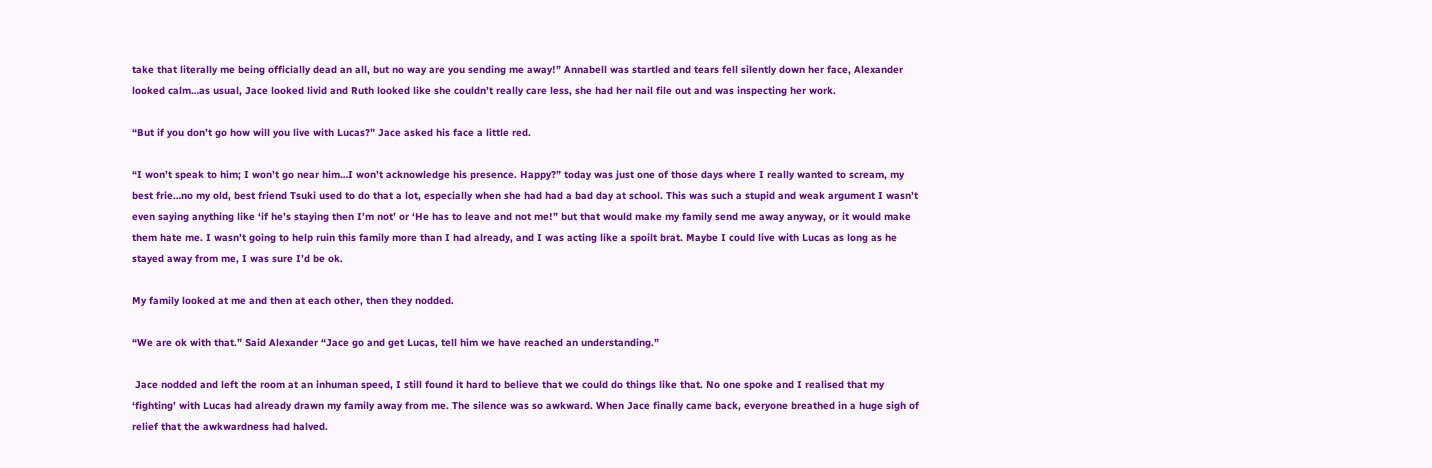take that literally me being officially dead an all, but no way are you sending me away!” Annabell was startled and tears fell silently down her face, Alexander looked calm…as usual, Jace looked livid and Ruth looked like she couldn’t really care less, she had her nail file out and was inspecting her work.

“But if you don’t go how will you live with Lucas?” Jace asked his face a little red.

“I won’t speak to him; I won’t go near him…I won’t acknowledge his presence. Happy?” today was just one of those days where I really wanted to scream, my best frie…no my old, best friend Tsuki used to do that a lot, especially when she had had a bad day at school. This was such a stupid and weak argument I wasn’t even saying anything like ‘if he’s staying then I’m not’ or ‘He has to leave and not me!” but that would make my family send me away anyway, or it would make them hate me. I wasn’t going to help ruin this family more than I had already, and I was acting like a spoilt brat. Maybe I could live with Lucas as long as he stayed away from me, I was sure I’d be ok.

My family looked at me and then at each other, then they nodded.

“We are ok with that.” Said Alexander “Jace go and get Lucas, tell him we have reached an understanding.”

 Jace nodded and left the room at an inhuman speed, I still found it hard to believe that we could do things like that. No one spoke and I realised that my ‘fighting’ with Lucas had already drawn my family away from me. The silence was so awkward. When Jace finally came back, everyone breathed in a huge sigh of relief that the awkwardness had halved.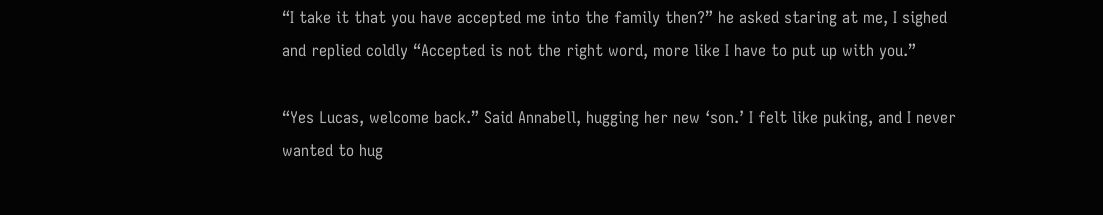“I take it that you have accepted me into the family then?” he asked staring at me, I sighed and replied coldly “Accepted is not the right word, more like I have to put up with you.”

“Yes Lucas, welcome back.” Said Annabell, hugging her new ‘son.’ I felt like puking, and I never wanted to hug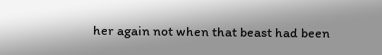her again not when that beast had been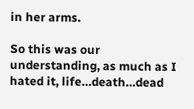in her arms.

So this was our understanding, as much as I hated it, life…death…dead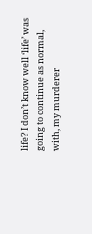life? I don’t know well ‘life’ was going to continue as normal, with, my murderer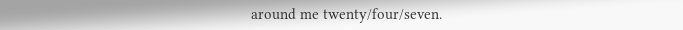around me twenty/four/seven.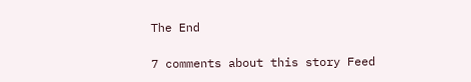The End

7 comments about this story Feed